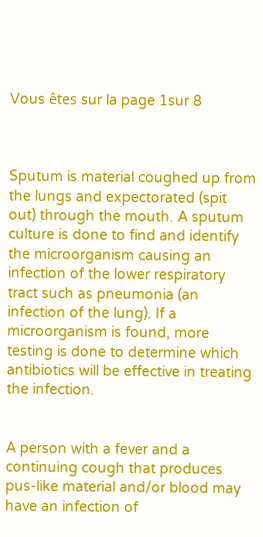Vous êtes sur la page 1sur 8



Sputum is material coughed up from the lungs and expectorated (spit out) through the mouth. A sputum culture is done to find and identify the microorganism causing an infection of the lower respiratory tract such as pneumonia (an infection of the lung). If a microorganism is found, more testing is done to determine which antibiotics will be effective in treating the infection.


A person with a fever and a continuing cough that produces pus-like material and/or blood may have an infection of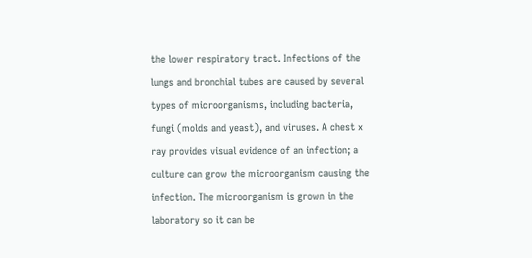the lower respiratory tract. Infections of the lungs and bronchial tubes are caused by several types of microorganisms, including bacteria, fungi (molds and yeast), and viruses. A chest x ray provides visual evidence of an infection; a culture can grow the microorganism causing the infection. The microorganism is grown in the laboratory so it can be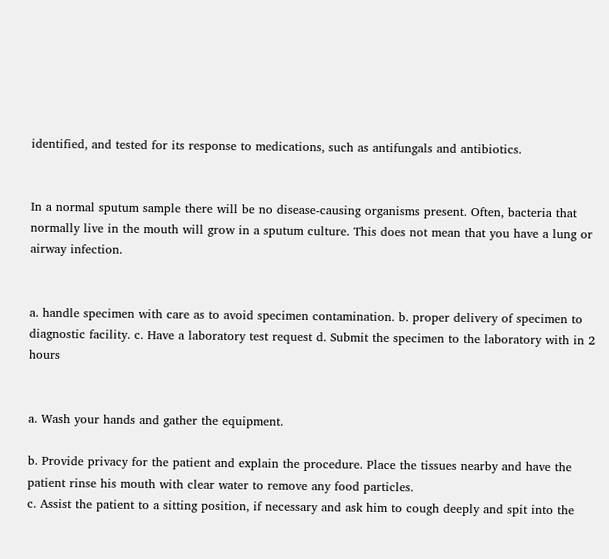identified, and tested for its response to medications, such as antifungals and antibiotics.


In a normal sputum sample there will be no disease-causing organisms present. Often, bacteria that normally live in the mouth will grow in a sputum culture. This does not mean that you have a lung or airway infection.


a. handle specimen with care as to avoid specimen contamination. b. proper delivery of specimen to diagnostic facility. c. Have a laboratory test request d. Submit the specimen to the laboratory with in 2 hours


a. Wash your hands and gather the equipment.

b. Provide privacy for the patient and explain the procedure. Place the tissues nearby and have the patient rinse his mouth with clear water to remove any food particles.
c. Assist the patient to a sitting position, if necessary and ask him to cough deeply and spit into the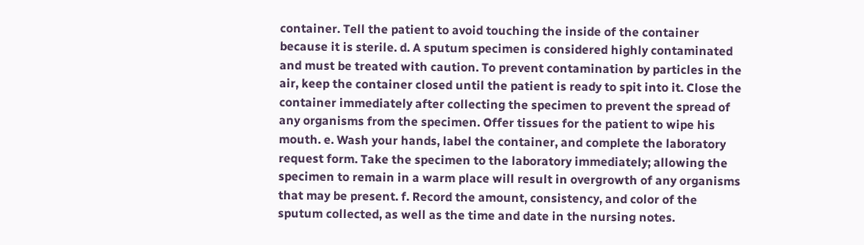container. Tell the patient to avoid touching the inside of the container because it is sterile. d. A sputum specimen is considered highly contaminated and must be treated with caution. To prevent contamination by particles in the air, keep the container closed until the patient is ready to spit into it. Close the container immediately after collecting the specimen to prevent the spread of any organisms from the specimen. Offer tissues for the patient to wipe his mouth. e. Wash your hands, label the container, and complete the laboratory request form. Take the specimen to the laboratory immediately; allowing the specimen to remain in a warm place will result in overgrowth of any organisms that may be present. f. Record the amount, consistency, and color of the sputum collected, as well as the time and date in the nursing notes.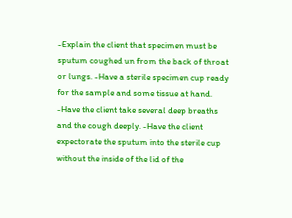-Explain the client that specimen must be sputum coughed un from the back of throat or lungs. -Have a sterile specimen cup ready for the sample and some tissue at hand. -Have the client take several deep breaths and the cough deeply. -Have the client expectorate the sputum into the sterile cup without the inside of the lid of the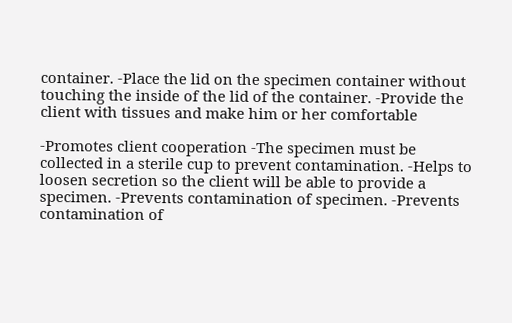container. -Place the lid on the specimen container without touching the inside of the lid of the container. -Provide the client with tissues and make him or her comfortable

-Promotes client cooperation -The specimen must be collected in a sterile cup to prevent contamination. -Helps to loosen secretion so the client will be able to provide a specimen. -Prevents contamination of specimen. -Prevents contamination of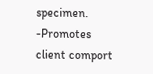specimen. -Promotes client comport